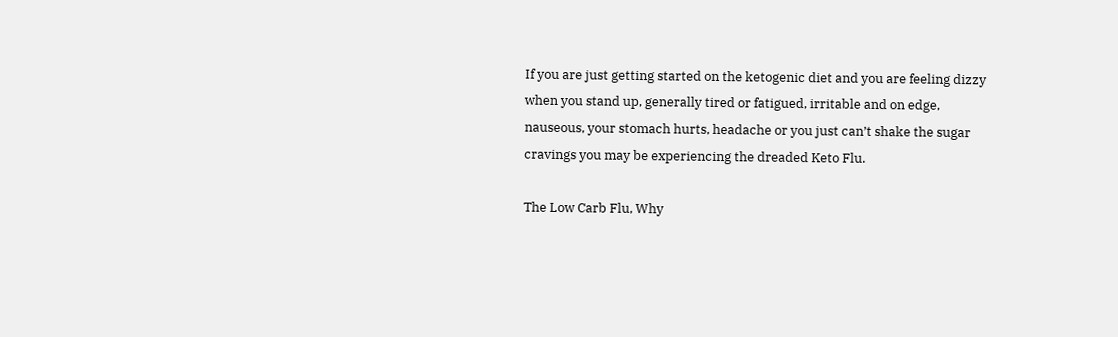If you are just getting started on the ketogenic diet and you are feeling dizzy when you stand up, generally tired or fatigued, irritable and on edge, nauseous, your stomach hurts, headache or you just can’t shake the sugar cravings you may be experiencing the dreaded Keto Flu.

The Low Carb Flu, Why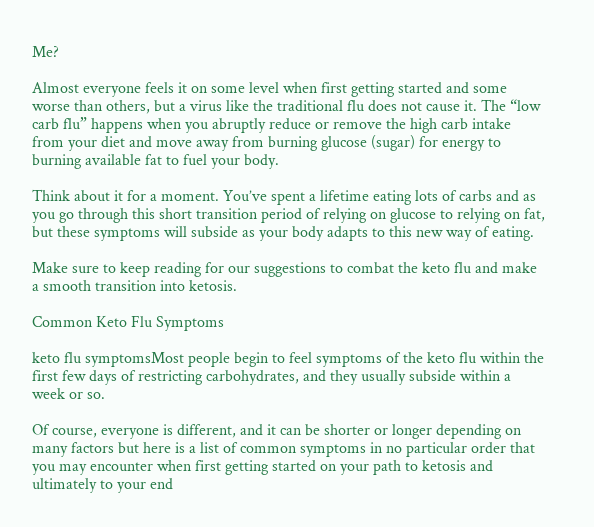Me?

Almost everyone feels it on some level when first getting started and some worse than others, but a virus like the traditional flu does not cause it. The “low carb flu” happens when you abruptly reduce or remove the high carb intake from your diet and move away from burning glucose (sugar) for energy to burning available fat to fuel your body.

Think about it for a moment. You’ve spent a lifetime eating lots of carbs and as you go through this short transition period of relying on glucose to relying on fat, but these symptoms will subside as your body adapts to this new way of eating.

Make sure to keep reading for our suggestions to combat the keto flu and make a smooth transition into ketosis.

Common Keto Flu Symptoms

keto flu symptomsMost people begin to feel symptoms of the keto flu within the first few days of restricting carbohydrates, and they usually subside within a week or so.

Of course, everyone is different, and it can be shorter or longer depending on many factors but here is a list of common symptoms in no particular order that you may encounter when first getting started on your path to ketosis and ultimately to your end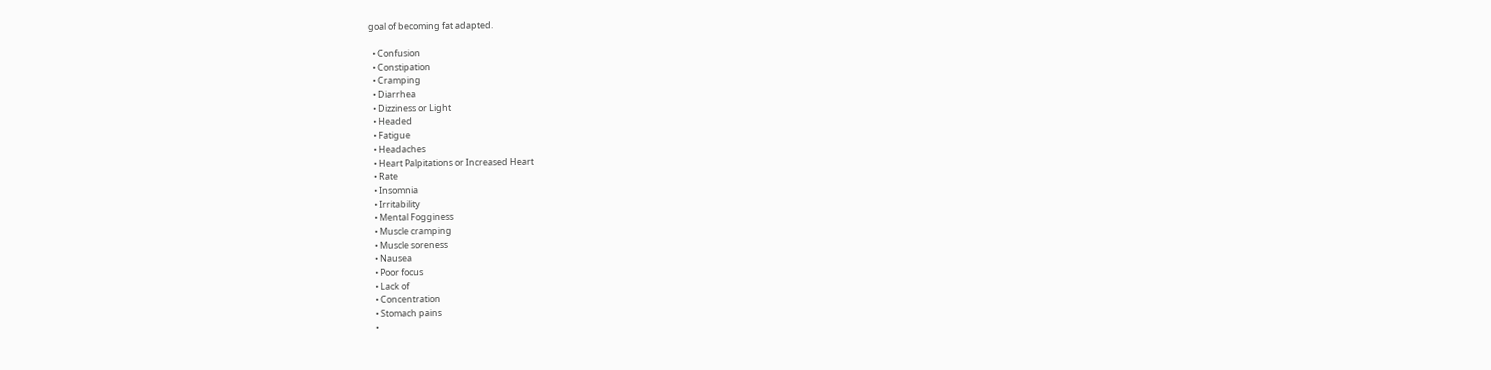goal of becoming fat adapted.

  • Confusion
  • Constipation
  • Cramping
  • Diarrhea
  • Dizziness or Light
  • Headed
  • Fatigue
  • Headaches
  • Heart Palpitations or Increased Heart
  • Rate
  • Insomnia
  • Irritability
  • Mental Fogginess
  • Muscle cramping
  • Muscle soreness
  • Nausea
  • Poor focus
  • Lack of
  • Concentration
  • Stomach pains
  •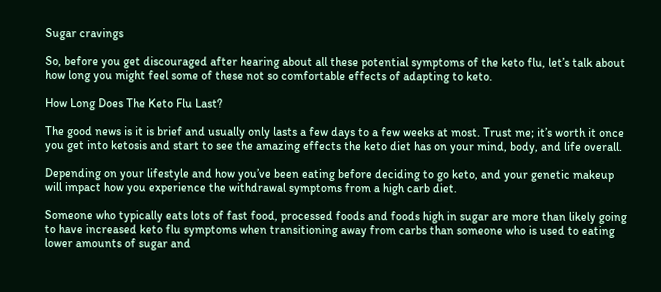Sugar cravings

So, before you get discouraged after hearing about all these potential symptoms of the keto flu, let’s talk about how long you might feel some of these not so comfortable effects of adapting to keto.

How Long Does The Keto Flu Last?

The good news is it is brief and usually only lasts a few days to a few weeks at most. Trust me; it’s worth it once you get into ketosis and start to see the amazing effects the keto diet has on your mind, body, and life overall.

Depending on your lifestyle and how you’ve been eating before deciding to go keto, and your genetic makeup will impact how you experience the withdrawal symptoms from a high carb diet.

Someone who typically eats lots of fast food, processed foods and foods high in sugar are more than likely going to have increased keto flu symptoms when transitioning away from carbs than someone who is used to eating lower amounts of sugar and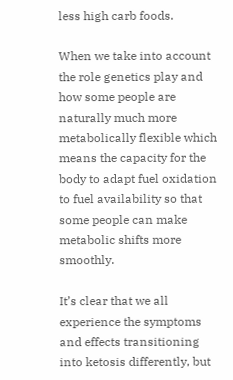less high carb foods.

When we take into account the role genetics play and how some people are naturally much more metabolically flexible which means the capacity for the body to adapt fuel oxidation to fuel availability so that some people can make metabolic shifts more smoothly.

It’s clear that we all experience the symptoms and effects transitioning into ketosis differently, but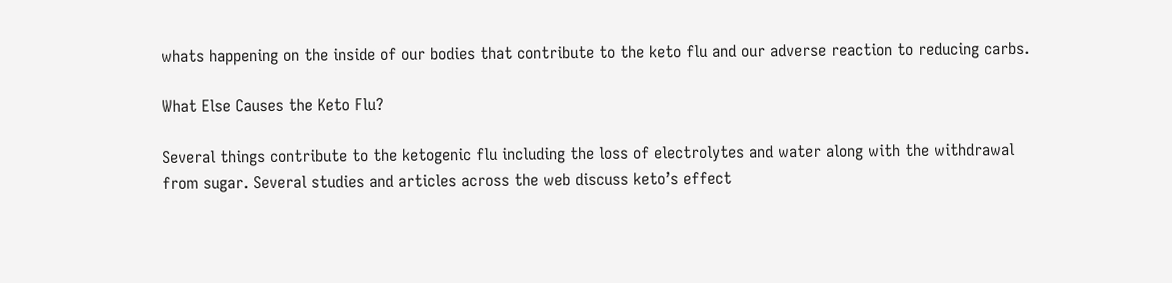whats happening on the inside of our bodies that contribute to the keto flu and our adverse reaction to reducing carbs.

What Else Causes the Keto Flu?

Several things contribute to the ketogenic flu including the loss of electrolytes and water along with the withdrawal from sugar. Several studies and articles across the web discuss keto’s effect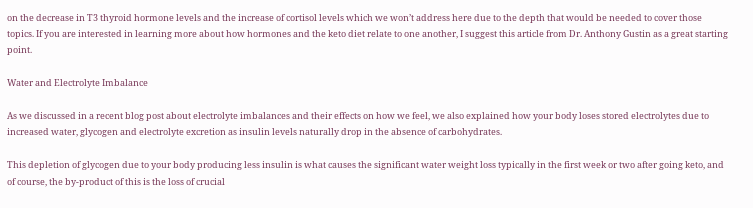on the decrease in T3 thyroid hormone levels and the increase of cortisol levels which we won’t address here due to the depth that would be needed to cover those topics. If you are interested in learning more about how hormones and the keto diet relate to one another, I suggest this article from Dr. Anthony Gustin as a great starting point.

Water and Electrolyte Imbalance

As we discussed in a recent blog post about electrolyte imbalances and their effects on how we feel, we also explained how your body loses stored electrolytes due to increased water, glycogen and electrolyte excretion as insulin levels naturally drop in the absence of carbohydrates.

This depletion of glycogen due to your body producing less insulin is what causes the significant water weight loss typically in the first week or two after going keto, and of course, the by-product of this is the loss of crucial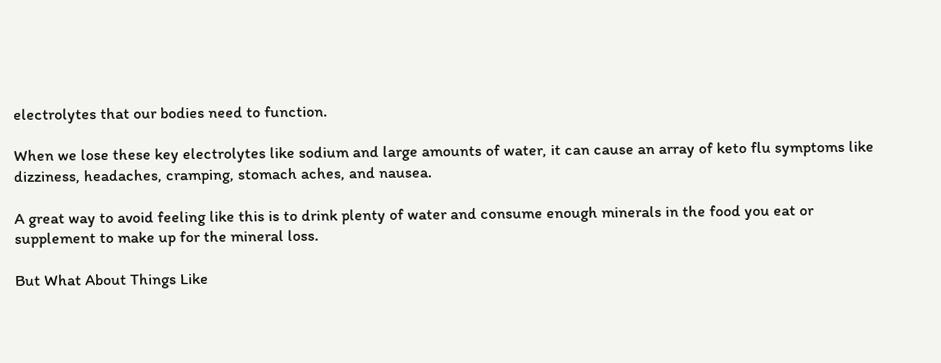electrolytes that our bodies need to function.

When we lose these key electrolytes like sodium and large amounts of water, it can cause an array of keto flu symptoms like dizziness, headaches, cramping, stomach aches, and nausea.

A great way to avoid feeling like this is to drink plenty of water and consume enough minerals in the food you eat or supplement to make up for the mineral loss.

But What About Things Like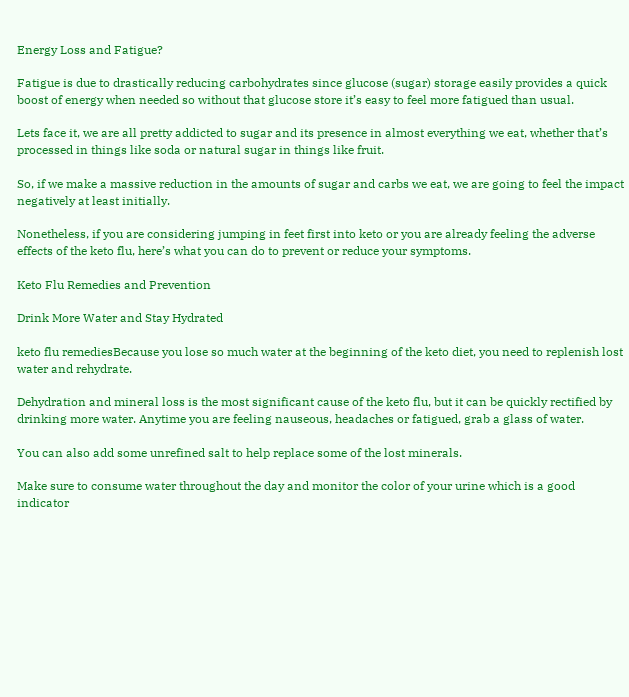Energy Loss and Fatigue?

Fatigue is due to drastically reducing carbohydrates since glucose (sugar) storage easily provides a quick boost of energy when needed so without that glucose store it’s easy to feel more fatigued than usual.

Lets face it, we are all pretty addicted to sugar and its presence in almost everything we eat, whether that’s processed in things like soda or natural sugar in things like fruit.

So, if we make a massive reduction in the amounts of sugar and carbs we eat, we are going to feel the impact negatively at least initially.

Nonetheless, if you are considering jumping in feet first into keto or you are already feeling the adverse effects of the keto flu, here’s what you can do to prevent or reduce your symptoms.

Keto Flu Remedies and Prevention

Drink More Water and Stay Hydrated

keto flu remediesBecause you lose so much water at the beginning of the keto diet, you need to replenish lost water and rehydrate.

Dehydration and mineral loss is the most significant cause of the keto flu, but it can be quickly rectified by drinking more water. Anytime you are feeling nauseous, headaches or fatigued, grab a glass of water.

You can also add some unrefined salt to help replace some of the lost minerals.

Make sure to consume water throughout the day and monitor the color of your urine which is a good indicator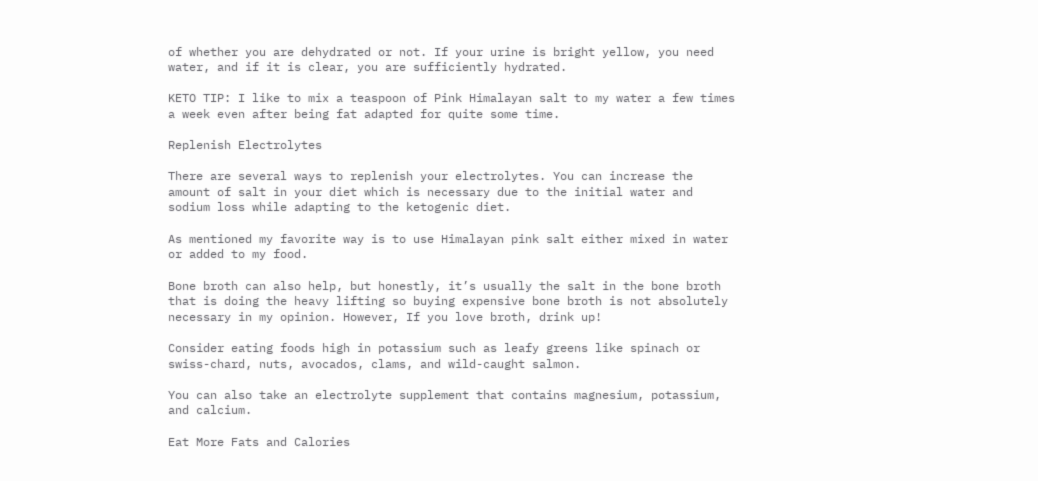of whether you are dehydrated or not. If your urine is bright yellow, you need water, and if it is clear, you are sufficiently hydrated.

KETO TIP: I like to mix a teaspoon of Pink Himalayan salt to my water a few times a week even after being fat adapted for quite some time.

Replenish Electrolytes

There are several ways to replenish your electrolytes. You can increase the amount of salt in your diet which is necessary due to the initial water and sodium loss while adapting to the ketogenic diet.

As mentioned my favorite way is to use Himalayan pink salt either mixed in water or added to my food.

Bone broth can also help, but honestly, it’s usually the salt in the bone broth that is doing the heavy lifting so buying expensive bone broth is not absolutely necessary in my opinion. However, If you love broth, drink up!

Consider eating foods high in potassium such as leafy greens like spinach or swiss-chard, nuts, avocados, clams, and wild-caught salmon.

You can also take an electrolyte supplement that contains magnesium, potassium, and calcium.

Eat More Fats and Calories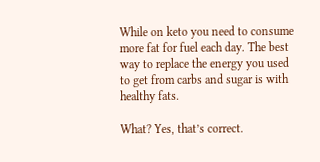While on keto you need to consume more fat for fuel each day. The best way to replace the energy you used to get from carbs and sugar is with healthy fats.

What? Yes, that’s correct.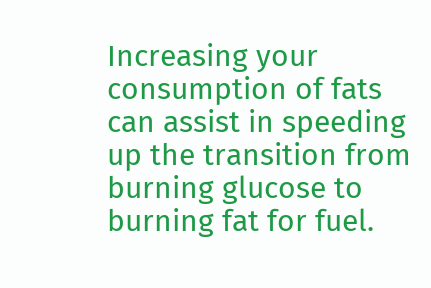Increasing your consumption of fats can assist in speeding up the transition from burning glucose to burning fat for fuel.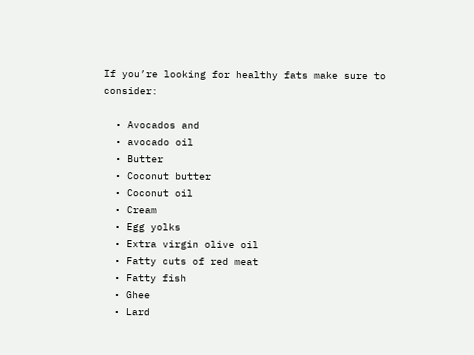If you’re looking for healthy fats make sure to consider:

  • Avocados and
  • avocado oil
  • Butter
  • Coconut butter
  • Coconut oil
  • Cream
  • Egg yolks
  • Extra virgin olive oil
  • Fatty cuts of red meat
  • Fatty fish
  • Ghee
  • Lard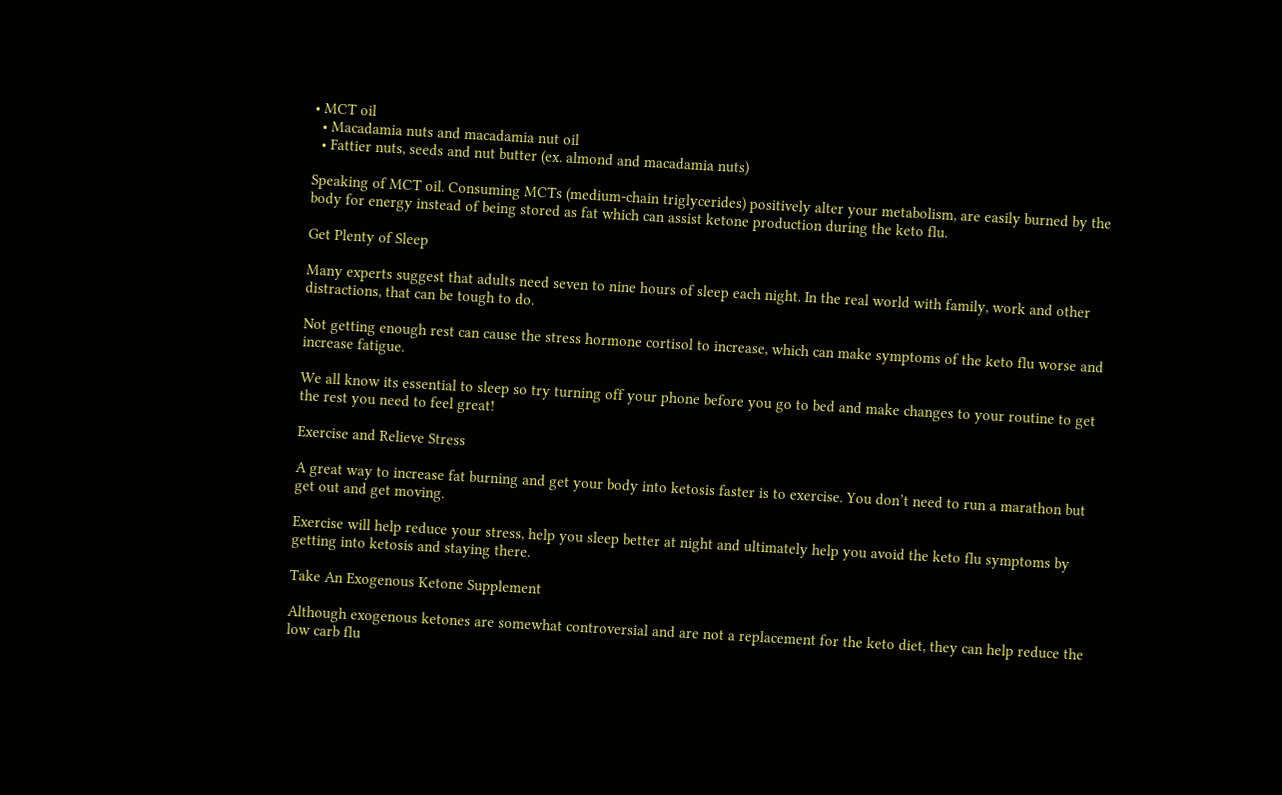• MCT oil
  • Macadamia nuts and macadamia nut oil
  • Fattier nuts, seeds and nut butter (ex. almond and macadamia nuts)

Speaking of MCT oil. Consuming MCTs (medium-chain triglycerides) positively alter your metabolism, are easily burned by the body for energy instead of being stored as fat which can assist ketone production during the keto flu.

Get Plenty of Sleep

Many experts suggest that adults need seven to nine hours of sleep each night. In the real world with family, work and other distractions, that can be tough to do.

Not getting enough rest can cause the stress hormone cortisol to increase, which can make symptoms of the keto flu worse and increase fatigue.

We all know its essential to sleep so try turning off your phone before you go to bed and make changes to your routine to get the rest you need to feel great!

Exercise and Relieve Stress

A great way to increase fat burning and get your body into ketosis faster is to exercise. You don’t need to run a marathon but get out and get moving.

Exercise will help reduce your stress, help you sleep better at night and ultimately help you avoid the keto flu symptoms by getting into ketosis and staying there.

Take An Exogenous Ketone Supplement

Although exogenous ketones are somewhat controversial and are not a replacement for the keto diet, they can help reduce the low carb flu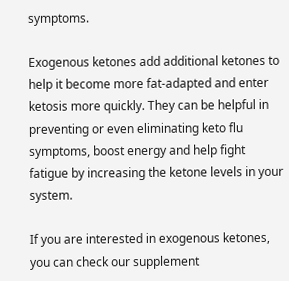symptoms.

Exogenous ketones add additional ketones to help it become more fat-adapted and enter ketosis more quickly. They can be helpful in preventing or even eliminating keto flu symptoms, boost energy and help fight fatigue by increasing the ketone levels in your system.

If you are interested in exogenous ketones, you can check our supplement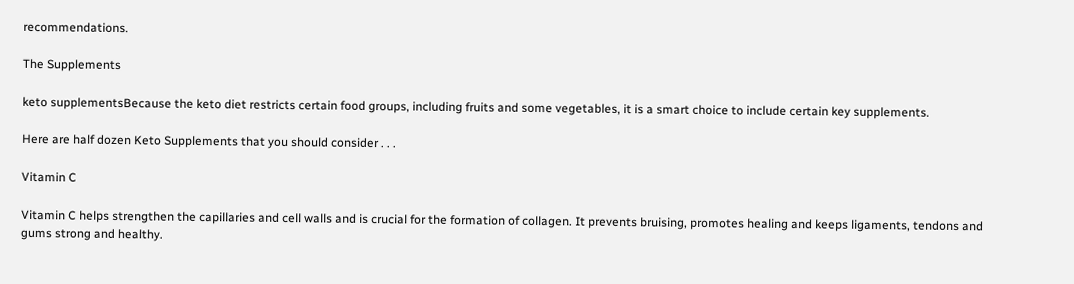recommendations.

The Supplements

keto supplementsBecause the keto diet restricts certain food groups, including fruits and some vegetables, it is a smart choice to include certain key supplements.

Here are half dozen Keto Supplements that you should consider . . .

Vitamin C

Vitamin C helps strengthen the capillaries and cell walls and is crucial for the formation of collagen. It prevents bruising, promotes healing and keeps ligaments, tendons and gums strong and healthy.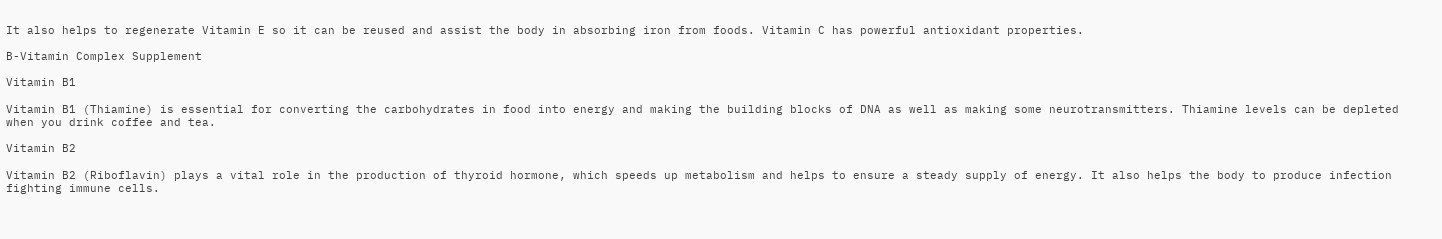It also helps to regenerate Vitamin E so it can be reused and assist the body in absorbing iron from foods. Vitamin C has powerful antioxidant properties.

B-Vitamin Complex Supplement

Vitamin B1

Vitamin B1 (Thiamine) is essential for converting the carbohydrates in food into energy and making the building blocks of DNA as well as making some neurotransmitters. Thiamine levels can be depleted when you drink coffee and tea.

Vitamin B2

Vitamin B2 (Riboflavin) plays a vital role in the production of thyroid hormone, which speeds up metabolism and helps to ensure a steady supply of energy. It also helps the body to produce infection fighting immune cells.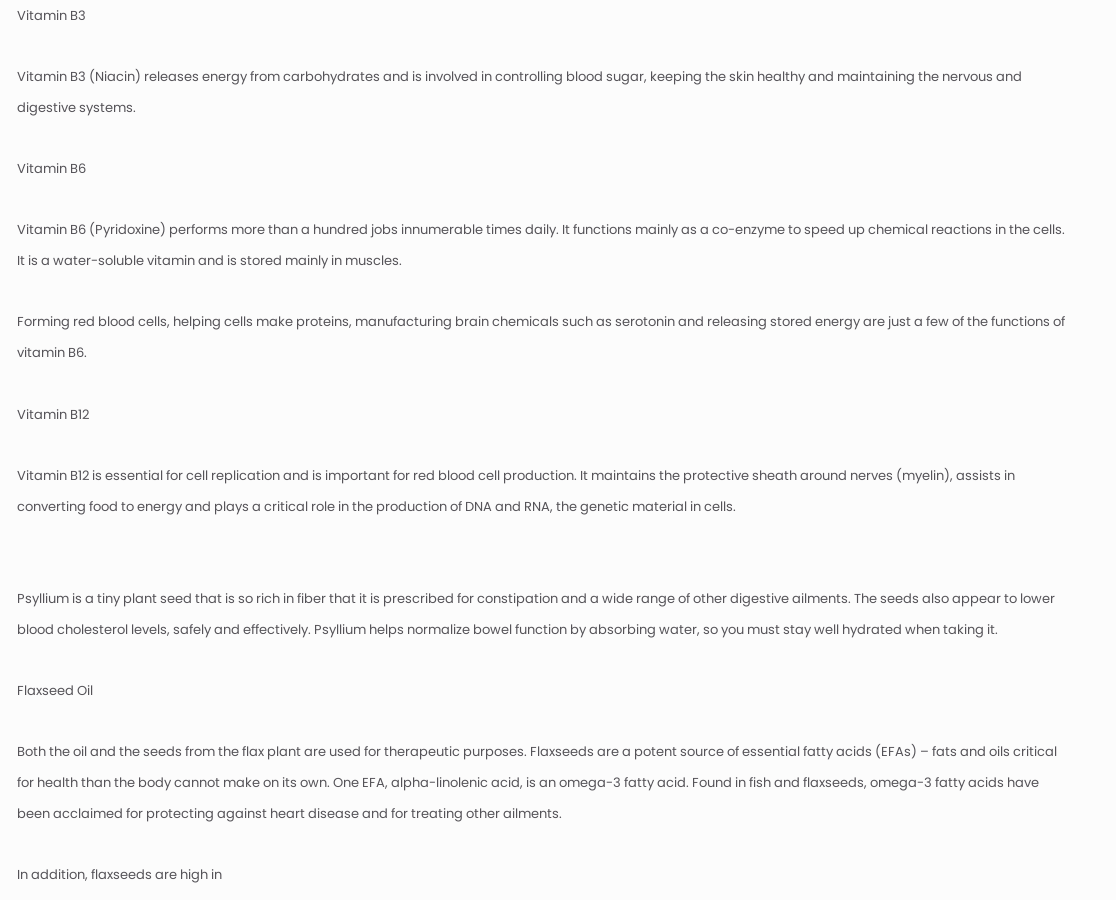Vitamin B3

Vitamin B3 (Niacin) releases energy from carbohydrates and is involved in controlling blood sugar, keeping the skin healthy and maintaining the nervous and digestive systems.

Vitamin B6

Vitamin B6 (Pyridoxine) performs more than a hundred jobs innumerable times daily. It functions mainly as a co-enzyme to speed up chemical reactions in the cells. It is a water-soluble vitamin and is stored mainly in muscles.

Forming red blood cells, helping cells make proteins, manufacturing brain chemicals such as serotonin and releasing stored energy are just a few of the functions of vitamin B6.

Vitamin B12

Vitamin B12 is essential for cell replication and is important for red blood cell production. It maintains the protective sheath around nerves (myelin), assists in converting food to energy and plays a critical role in the production of DNA and RNA, the genetic material in cells.


Psyllium is a tiny plant seed that is so rich in fiber that it is prescribed for constipation and a wide range of other digestive ailments. The seeds also appear to lower blood cholesterol levels, safely and effectively. Psyllium helps normalize bowel function by absorbing water, so you must stay well hydrated when taking it.

Flaxseed Oil

Both the oil and the seeds from the flax plant are used for therapeutic purposes. Flaxseeds are a potent source of essential fatty acids (EFAs) – fats and oils critical for health than the body cannot make on its own. One EFA, alpha-linolenic acid, is an omega-3 fatty acid. Found in fish and flaxseeds, omega-3 fatty acids have been acclaimed for protecting against heart disease and for treating other ailments.

In addition, flaxseeds are high in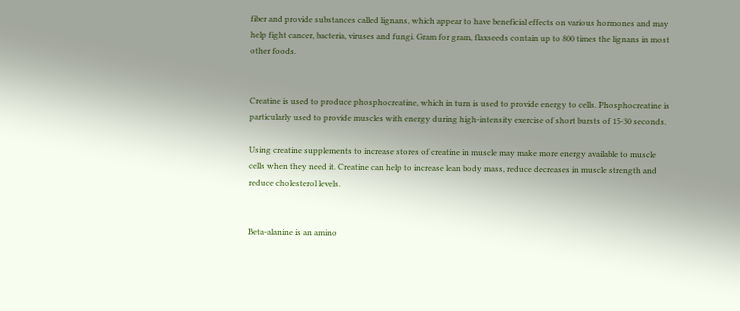fiber and provide substances called lignans, which appear to have beneficial effects on various hormones and may help fight cancer, bacteria, viruses and fungi. Gram for gram, flaxseeds contain up to 800 times the lignans in most other foods.


Creatine is used to produce phosphocreatine, which in turn is used to provide energy to cells. Phosphocreatine is particularly used to provide muscles with energy during high-intensity exercise of short bursts of 15-30 seconds.

Using creatine supplements to increase stores of creatine in muscle may make more energy available to muscle cells when they need it. Creatine can help to increase lean body mass, reduce decreases in muscle strength and reduce cholesterol levels.


Beta-alanine is an amino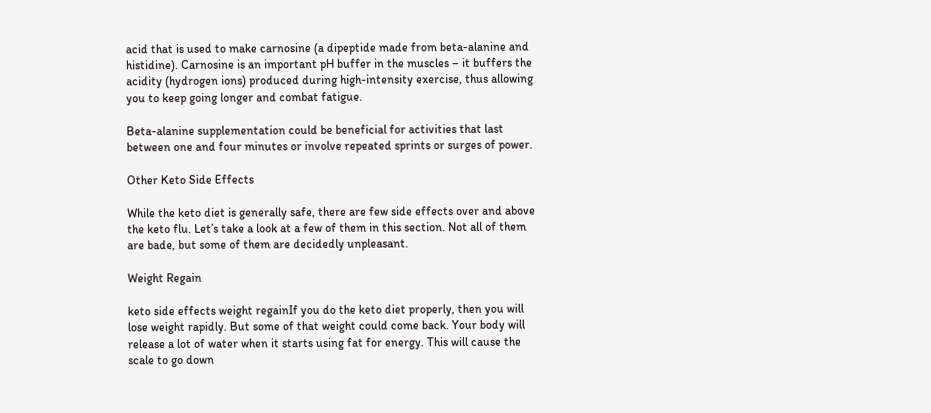acid that is used to make carnosine (a dipeptide made from beta-alanine and histidine). Carnosine is an important pH buffer in the muscles – it buffers the acidity (hydrogen ions) produced during high-intensity exercise, thus allowing you to keep going longer and combat fatigue.

Beta-alanine supplementation could be beneficial for activities that last between one and four minutes or involve repeated sprints or surges of power.

Other Keto Side Effects

While the keto diet is generally safe, there are few side effects over and above the keto flu. Let’s take a look at a few of them in this section. Not all of them are bade, but some of them are decidedly unpleasant.

Weight Regain

keto side effects weight regainIf you do the keto diet properly, then you will lose weight rapidly. But some of that weight could come back. Your body will release a lot of water when it starts using fat for energy. This will cause the scale to go down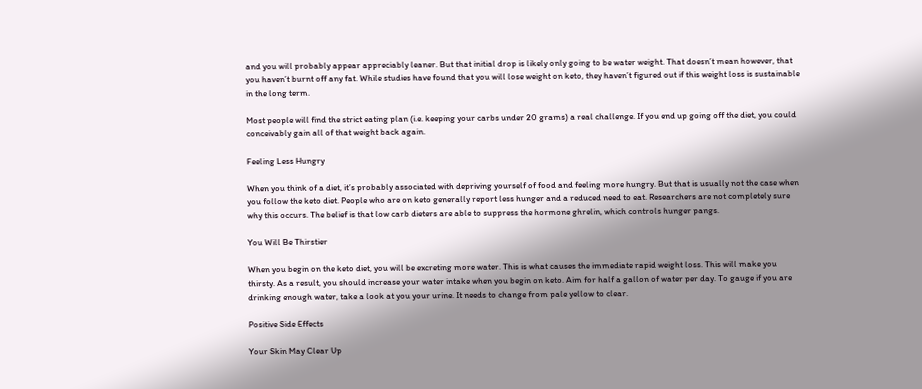and you will probably appear appreciably leaner. But that initial drop is likely only going to be water weight. That doesn’t mean however, that you haven’t burnt off any fat. While studies have found that you will lose weight on keto, they haven’t figured out if this weight loss is sustainable in the long term.

Most people will find the strict eating plan (i.e. keeping your carbs under 20 grams) a real challenge. If you end up going off the diet, you could conceivably gain all of that weight back again.

Feeling Less Hungry

When you think of a diet, it’s probably associated with depriving yourself of food and feeling more hungry. But that is usually not the case when you follow the keto diet. People who are on keto generally report less hunger and a reduced need to eat. Researchers are not completely sure why this occurs. The belief is that low carb dieters are able to suppress the hormone ghrelin, which controls hunger pangs.

You Will Be Thirstier

When you begin on the keto diet, you will be excreting more water. This is what causes the immediate rapid weight loss. This will make you thirsty. As a result, you should increase your water intake when you begin on keto. Aim for half a gallon of water per day. To gauge if you are drinking enough water, take a look at you your urine. It needs to change from pale yellow to clear.

Positive Side Effects

Your Skin May Clear Up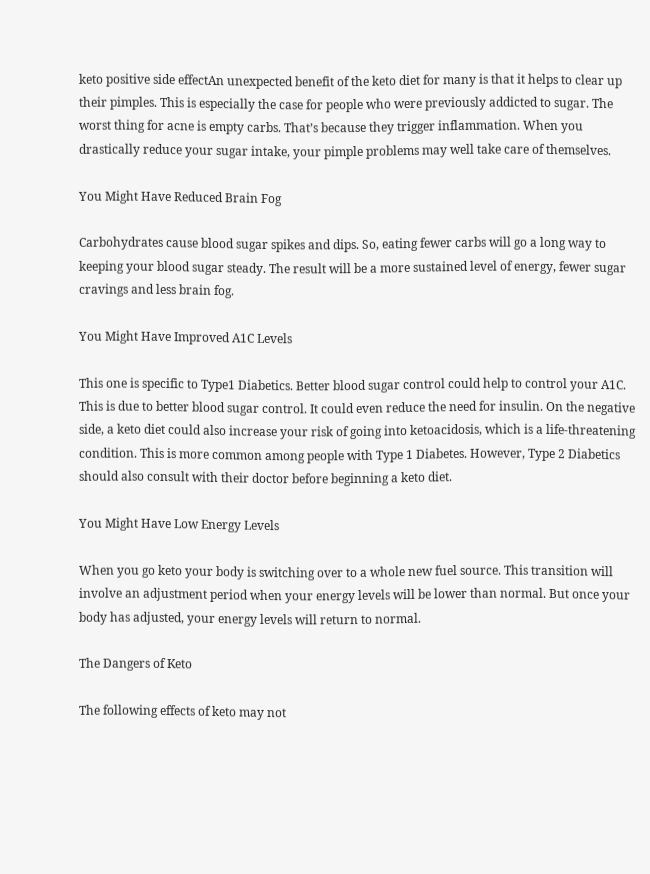keto positive side effectAn unexpected benefit of the keto diet for many is that it helps to clear up their pimples. This is especially the case for people who were previously addicted to sugar. The worst thing for acne is empty carbs. That’s because they trigger inflammation. When you drastically reduce your sugar intake, your pimple problems may well take care of themselves.

You Might Have Reduced Brain Fog

Carbohydrates cause blood sugar spikes and dips. So, eating fewer carbs will go a long way to keeping your blood sugar steady. The result will be a more sustained level of energy, fewer sugar cravings and less brain fog.

You Might Have Improved A1C Levels

This one is specific to Type1 Diabetics. Better blood sugar control could help to control your A1C. This is due to better blood sugar control. It could even reduce the need for insulin. On the negative side, a keto diet could also increase your risk of going into ketoacidosis, which is a life-threatening condition. This is more common among people with Type 1 Diabetes. However, Type 2 Diabetics should also consult with their doctor before beginning a keto diet.

You Might Have Low Energy Levels

When you go keto your body is switching over to a whole new fuel source. This transition will involve an adjustment period when your energy levels will be lower than normal. But once your body has adjusted, your energy levels will return to normal.

The Dangers of Keto

The following effects of keto may not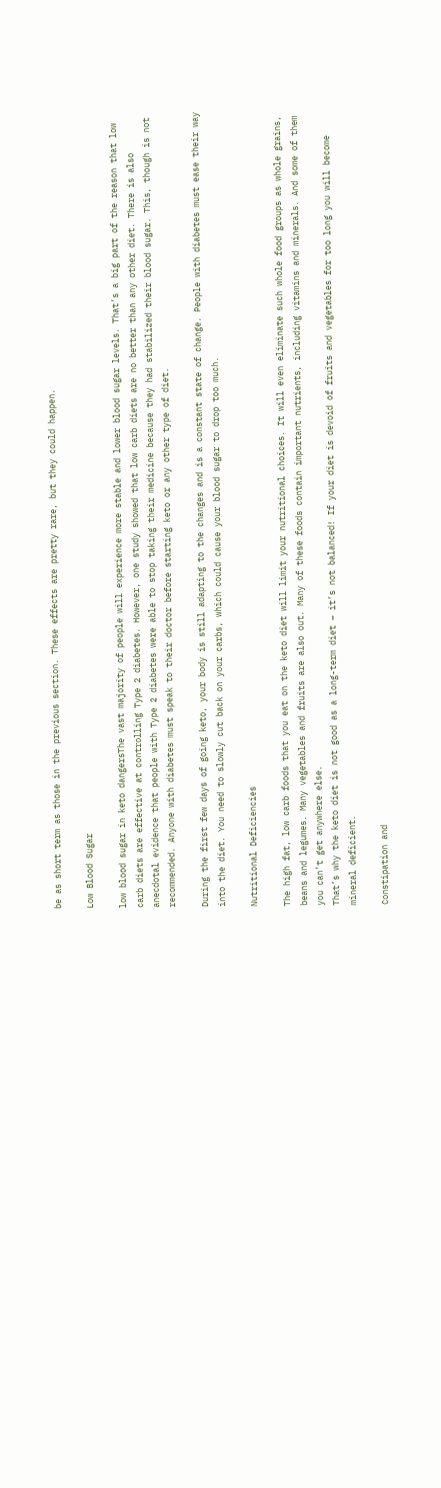be as short term as those in the previous section. These effects are pretty rare, but they could happen.

Low Blood Sugar

low blood sugar in keto dangersThe vast majority of people will experience more stable and lower blood sugar levels. That’s a big part of the reason that low carb diets are effective at controlling Type 2 diabetes. However, one study showed that low carb diets are no better than any other diet. There is also anecdotal evidence that people with Type 2 diabetes were able to stop taking their medicine because they had stabilized their blood sugar. This, though is not recommended. Anyone with diabetes must speak to their doctor before starting keto or any other type of diet.

During the first few days of going keto, your body is still adapting to the changes and is a constant state of change. People with diabetes must ease their way into the diet. You need to slowly cut back on your carbs, which could cause your blood sugar to drop too much.

Nutritional Deficiencies

The high fat, low carb foods that you eat on the keto diet will limit your nutritional choices. It will even eliminate such whole food groups as whole grains, beans and legumes. Many vegetables and fruits are also out. Many of these foods contain important nutrients, including vitamins and minerals. And some of them you can’t get anywhere else.
That’s why the keto diet is not good as a long-term diet – it’s not balanced! If your diet is devoid of fruits and vegetables for too long you will become mineral deficient.

Constipation and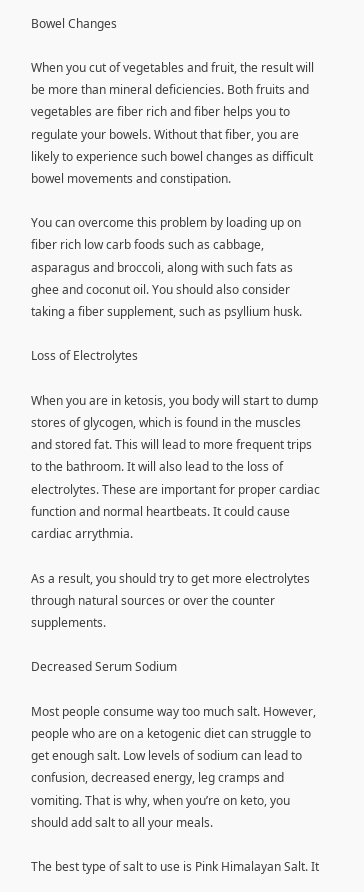Bowel Changes

When you cut of vegetables and fruit, the result will be more than mineral deficiencies. Both fruits and vegetables are fiber rich and fiber helps you to regulate your bowels. Without that fiber, you are likely to experience such bowel changes as difficult bowel movements and constipation.

You can overcome this problem by loading up on fiber rich low carb foods such as cabbage, asparagus and broccoli, along with such fats as ghee and coconut oil. You should also consider taking a fiber supplement, such as psyllium husk.

Loss of Electrolytes

When you are in ketosis, you body will start to dump stores of glycogen, which is found in the muscles and stored fat. This will lead to more frequent trips to the bathroom. It will also lead to the loss of electrolytes. These are important for proper cardiac function and normal heartbeats. It could cause cardiac arrythmia.

As a result, you should try to get more electrolytes through natural sources or over the counter supplements.

Decreased Serum Sodium

Most people consume way too much salt. However, people who are on a ketogenic diet can struggle to get enough salt. Low levels of sodium can lead to confusion, decreased energy, leg cramps and vomiting. That is why, when you’re on keto, you should add salt to all your meals.

The best type of salt to use is Pink Himalayan Salt. It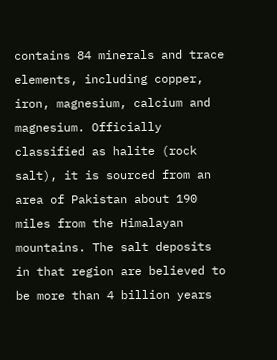contains 84 minerals and trace elements, including copper, iron, magnesium, calcium and magnesium. Officially classified as halite (rock salt), it is sourced from an area of Pakistan about 190 miles from the Himalayan mountains. The salt deposits in that region are believed to be more than 4 billion years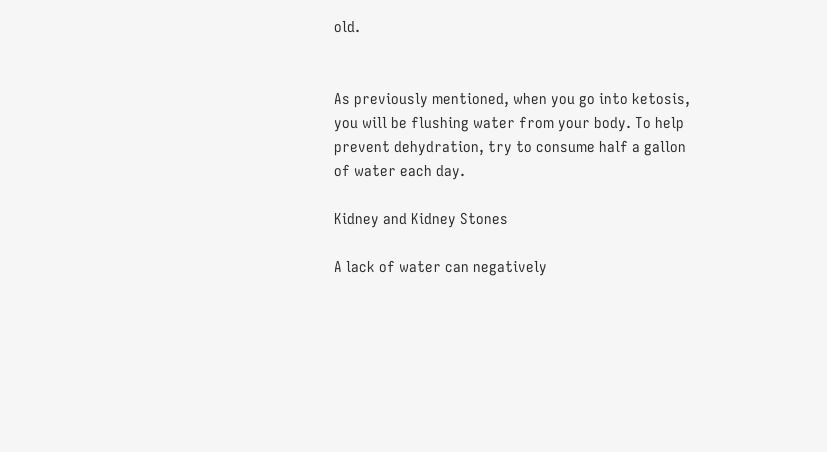old.


As previously mentioned, when you go into ketosis, you will be flushing water from your body. To help prevent dehydration, try to consume half a gallon of water each day.

Kidney and Kidney Stones

A lack of water can negatively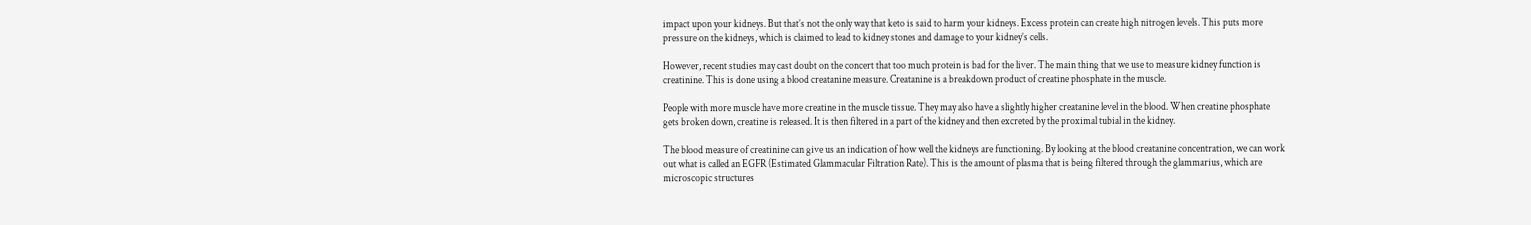impact upon your kidneys. But that’s not the only way that keto is said to harm your kidneys. Excess protein can create high nitrogen levels. This puts more pressure on the kidneys, which is claimed to lead to kidney stones and damage to your kidney’s cells.

However, recent studies may cast doubt on the concert that too much protein is bad for the liver. The main thing that we use to measure kidney function is creatinine. This is done using a blood creatanine measure. Creatanine is a breakdown product of creatine phosphate in the muscle.

People with more muscle have more creatine in the muscle tissue. They may also have a slightly higher creatanine level in the blood. When creatine phosphate gets broken down, creatine is released. It is then filtered in a part of the kidney and then excreted by the proximal tubial in the kidney.

The blood measure of creatinine can give us an indication of how well the kidneys are functioning. By looking at the blood creatanine concentration, we can work out what is called an EGFR (Estimated Glammacular Filtration Rate). This is the amount of plasma that is being filtered through the glammarius, which are microscopic structures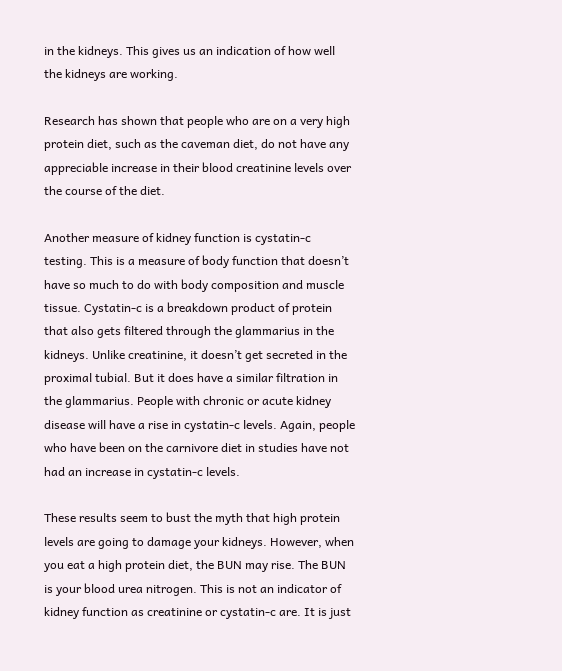in the kidneys. This gives us an indication of how well the kidneys are working.

Research has shown that people who are on a very high protein diet, such as the caveman diet, do not have any appreciable increase in their blood creatinine levels over the course of the diet.

Another measure of kidney function is cystatin-c testing. This is a measure of body function that doesn’t have so much to do with body composition and muscle tissue. Cystatin-c is a breakdown product of protein that also gets filtered through the glammarius in the kidneys. Unlike creatinine, it doesn’t get secreted in the proximal tubial. But it does have a similar filtration in the glammarius. People with chronic or acute kidney disease will have a rise in cystatin-c levels. Again, people who have been on the carnivore diet in studies have not had an increase in cystatin-c levels.

These results seem to bust the myth that high protein levels are going to damage your kidneys. However, when you eat a high protein diet, the BUN may rise. The BUN is your blood urea nitrogen. This is not an indicator of kidney function as creatinine or cystatin-c are. It is just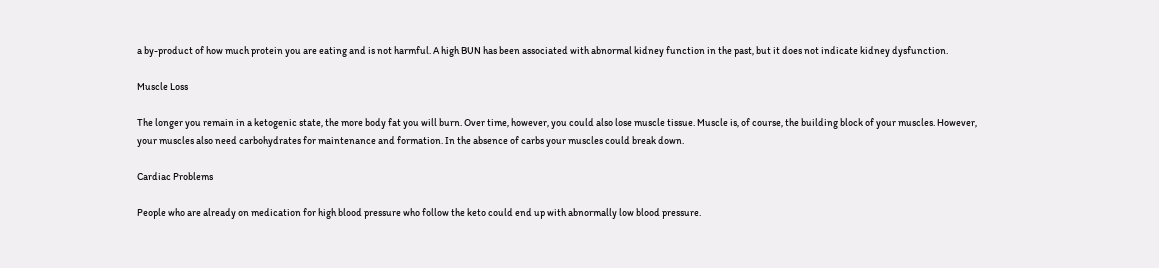a by-product of how much protein you are eating and is not harmful. A high BUN has been associated with abnormal kidney function in the past, but it does not indicate kidney dysfunction.

Muscle Loss

The longer you remain in a ketogenic state, the more body fat you will burn. Over time, however, you could also lose muscle tissue. Muscle is, of course, the building block of your muscles. However, your muscles also need carbohydrates for maintenance and formation. In the absence of carbs your muscles could break down.

Cardiac Problems

People who are already on medication for high blood pressure who follow the keto could end up with abnormally low blood pressure.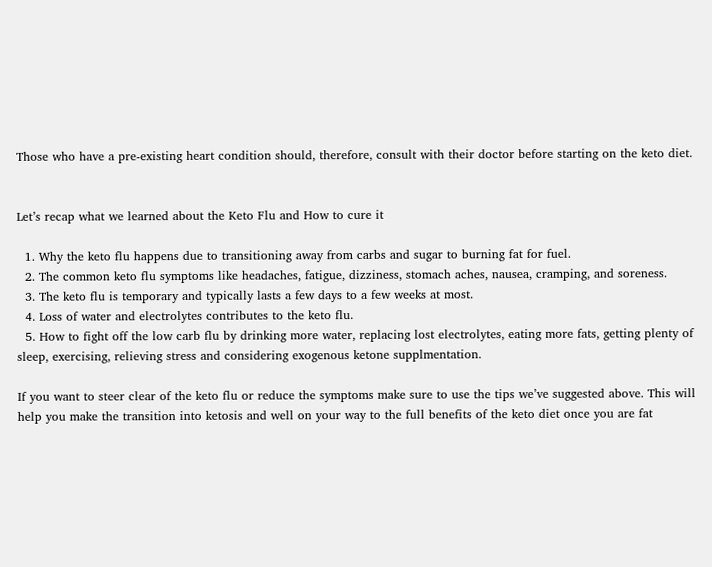Those who have a pre-existing heart condition should, therefore, consult with their doctor before starting on the keto diet.


Let’s recap what we learned about the Keto Flu and How to cure it

  1. Why the keto flu happens due to transitioning away from carbs and sugar to burning fat for fuel.
  2. The common keto flu symptoms like headaches, fatigue, dizziness, stomach aches, nausea, cramping, and soreness.
  3. The keto flu is temporary and typically lasts a few days to a few weeks at most.
  4. Loss of water and electrolytes contributes to the keto flu.
  5. How to fight off the low carb flu by drinking more water, replacing lost electrolytes, eating more fats, getting plenty of sleep, exercising, relieving stress and considering exogenous ketone supplmentation.

If you want to steer clear of the keto flu or reduce the symptoms make sure to use the tips we’ve suggested above. This will help you make the transition into ketosis and well on your way to the full benefits of the keto diet once you are fat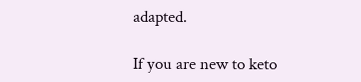adapted.

If you are new to keto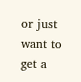or just want to get a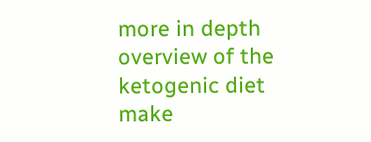more in depth overview of the ketogenic diet make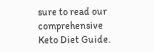sure to read our comprehensive Keto Diet Guide.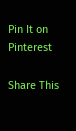Pin It on Pinterest

Share This